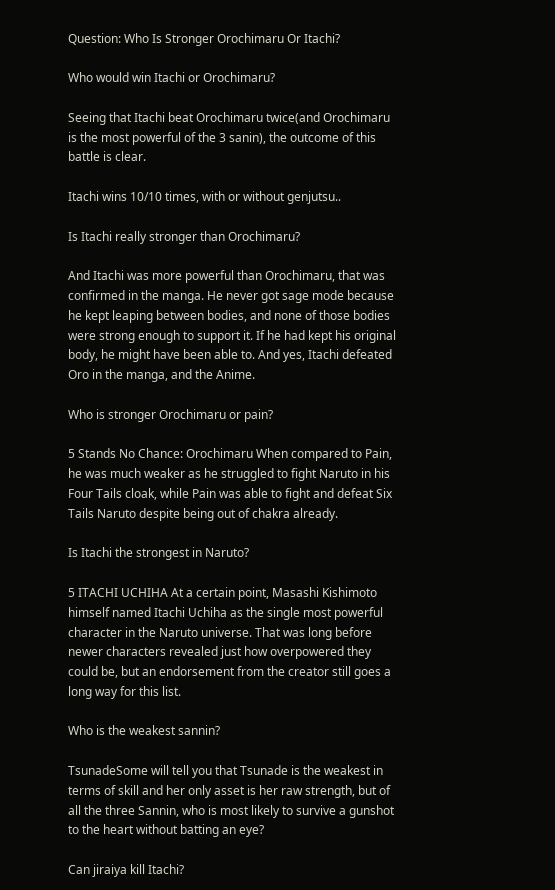Question: Who Is Stronger Orochimaru Or Itachi?

Who would win Itachi or Orochimaru?

Seeing that Itachi beat Orochimaru twice(and Orochimaru is the most powerful of the 3 sanin), the outcome of this battle is clear.

Itachi wins 10/10 times, with or without genjutsu..

Is Itachi really stronger than Orochimaru?

And Itachi was more powerful than Orochimaru, that was confirmed in the manga. He never got sage mode because he kept leaping between bodies, and none of those bodies were strong enough to support it. If he had kept his original body, he might have been able to. And yes, Itachi defeated Oro in the manga, and the Anime.

Who is stronger Orochimaru or pain?

5 Stands No Chance: Orochimaru When compared to Pain, he was much weaker as he struggled to fight Naruto in his Four Tails cloak, while Pain was able to fight and defeat Six Tails Naruto despite being out of chakra already.

Is Itachi the strongest in Naruto?

5 ITACHI UCHIHA At a certain point, Masashi Kishimoto himself named Itachi Uchiha as the single most powerful character in the Naruto universe. That was long before newer characters revealed just how overpowered they could be, but an endorsement from the creator still goes a long way for this list.

Who is the weakest sannin?

TsunadeSome will tell you that Tsunade is the weakest in terms of skill and her only asset is her raw strength, but of all the three Sannin, who is most likely to survive a gunshot to the heart without batting an eye?

Can jiraiya kill Itachi?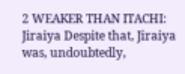2 WEAKER THAN ITACHI: Jiraiya Despite that, Jiraiya was, undoubtedly,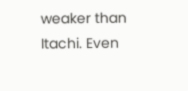weaker than Itachi. Even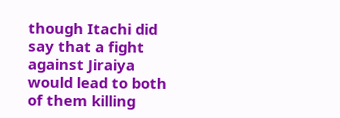though Itachi did say that a fight against Jiraiya would lead to both of them killing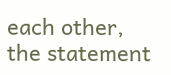each other, the statement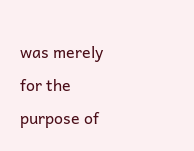was merely for the purpose of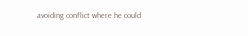avoiding conflict where he could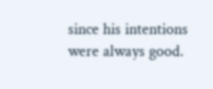since his intentions were always good.